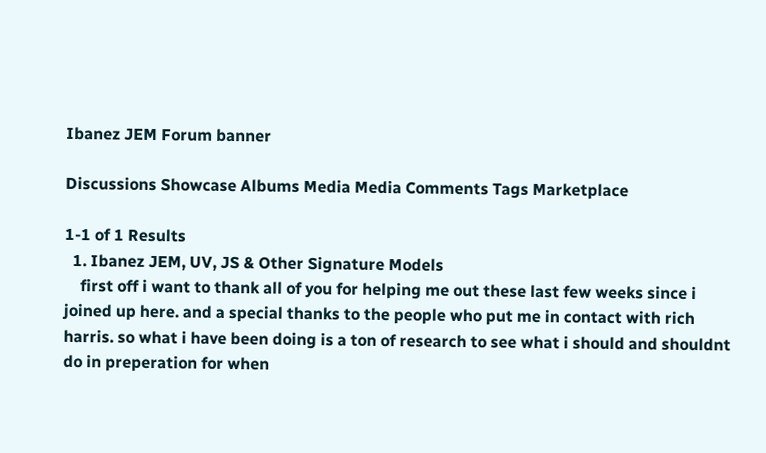Ibanez JEM Forum banner

Discussions Showcase Albums Media Media Comments Tags Marketplace

1-1 of 1 Results
  1. Ibanez JEM, UV, JS & Other Signature Models
    first off i want to thank all of you for helping me out these last few weeks since i joined up here. and a special thanks to the people who put me in contact with rich harris. so what i have been doing is a ton of research to see what i should and shouldnt do in preperation for when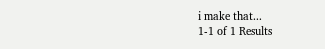i make that...
1-1 of 1 Results